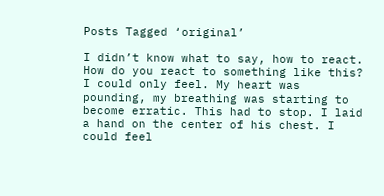Posts Tagged ‘original’

I didn’t know what to say, how to react. How do you react to something like this?
I could only feel. My heart was pounding, my breathing was starting to become erratic. This had to stop. I laid a hand on the center of his chest. I could feel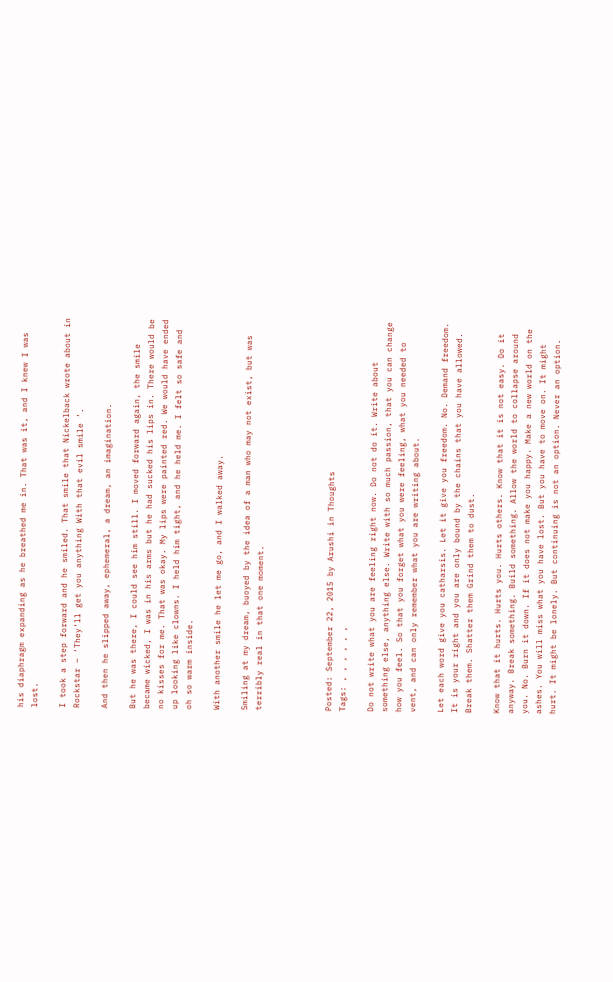his diaphragm expanding as he breathed me in. That was it, and I knew I was lost.

I took a step forward and he smiled. That smile that Nickelback wrote about in Rockstar – ‘They’ll get you anything With that evil smile ’.

And then he slipped away, ephemeral, a dream, an imagination.

But he was there, I could see him still. I moved forward again, the smile became wicked, I was in his arms but he had sucked his lips in. There would be no kisses for me. That was okay. My lips were painted red. We would have ended up looking like clowns. I held him tight, and he held me. I felt so safe and oh so warm inside.

With another smile he let me go, and I walked away.

Smiling at my dream, buoyed by the idea of a man who may not exist, but was terribly real in that one moment.




Posted: September 22, 2015 by Arushi in Thoughts
Tags: , , , , , ,

Do not write what you are feeling right now. Do not do it. Write about something else, anything else. Write with so much passion, that you can change how you feel. So that you forget what you were feeling, what you needed to vent, and can only remember what you are writing about.

Let each word give you catharsis. Let it give you freedom. No. Demand freedom. It is your right and you are only bound by the chains that you have allowed. Break them. Shatter them Grind them to dust.

Know that it hurts. Hurts you. Hurts others. Know that it is not easy. Do it anyway. Break something. Build something. Allow the world to collapse around you. No. Burn it down. If it does not make you happy. Make a new world on the ashes. You will miss what you have lost. But you have to move on. It might hurt. It might be lonely. But continuing is not an option. Never an option.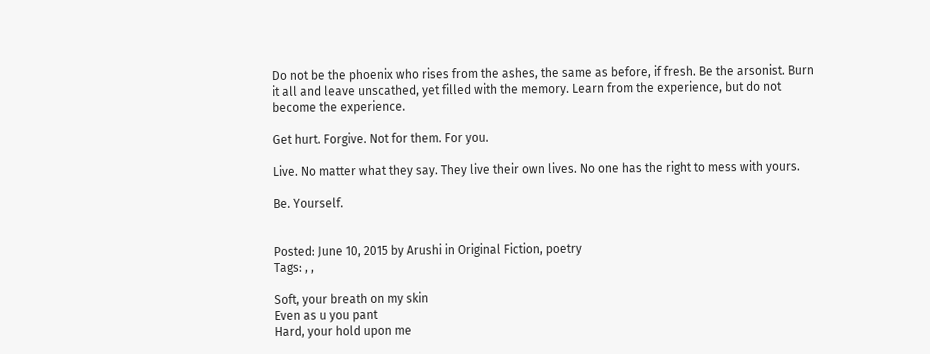Do not be the phoenix who rises from the ashes, the same as before, if fresh. Be the arsonist. Burn it all and leave unscathed, yet filled with the memory. Learn from the experience, but do not become the experience.

Get hurt. Forgive. Not for them. For you.

Live. No matter what they say. They live their own lives. No one has the right to mess with yours.

Be. Yourself.


Posted: June 10, 2015 by Arushi in Original Fiction, poetry
Tags: , ,

Soft, your breath on my skin
Even as u you pant
Hard, your hold upon me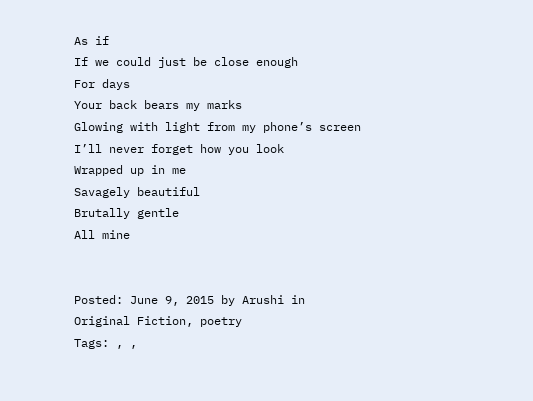As if
If we could just be close enough
For days
Your back bears my marks
Glowing with light from my phone’s screen
I’ll never forget how you look
Wrapped up in me
Savagely beautiful
Brutally gentle
All mine


Posted: June 9, 2015 by Arushi in Original Fiction, poetry
Tags: , ,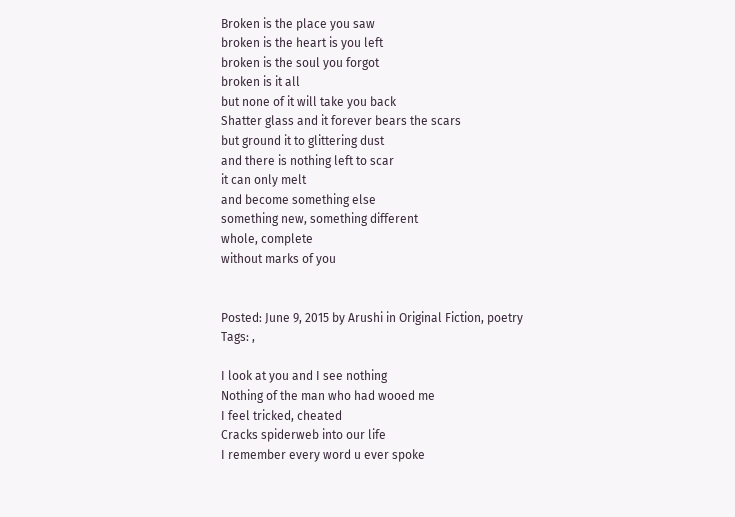Broken is the place you saw
broken is the heart is you left
broken is the soul you forgot
broken is it all
but none of it will take you back
Shatter glass and it forever bears the scars
but ground it to glittering dust
and there is nothing left to scar
it can only melt
and become something else
something new, something different
whole, complete
without marks of you


Posted: June 9, 2015 by Arushi in Original Fiction, poetry
Tags: ,

I look at you and I see nothing
Nothing of the man who had wooed me
I feel tricked, cheated
Cracks spiderweb into our life
I remember every word u ever spoke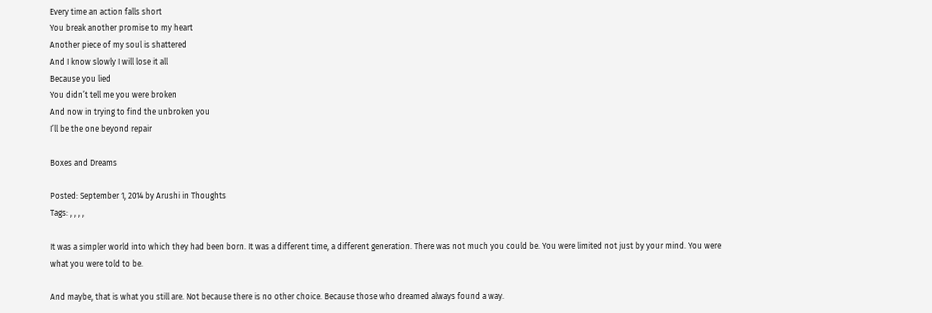Every time an action falls short
You break another promise to my heart
Another piece of my soul is shattered
And I know slowly I will lose it all
Because you lied
You didn’t tell me you were broken
And now in trying to find the unbroken you
I’ll be the one beyond repair

Boxes and Dreams

Posted: September 1, 2014 by Arushi in Thoughts
Tags: , , , ,

It was a simpler world into which they had been born. It was a different time, a different generation. There was not much you could be. You were limited not just by your mind. You were what you were told to be.

And maybe, that is what you still are. Not because there is no other choice. Because those who dreamed always found a way.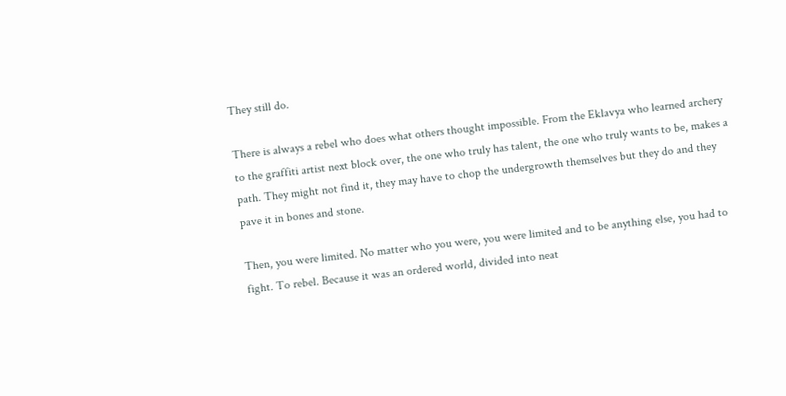They still do.

There is always a rebel who does what others thought impossible. From the Eklavya who learned archery to the graffiti artist next block over, the one who truly has talent, the one who truly wants to be, makes a path. They might not find it, they may have to chop the undergrowth themselves but they do and they pave it in bones and stone.

Then, you were limited. No matter who you were, you were limited and to be anything else, you had to fight. To rebel. Because it was an ordered world, divided into neat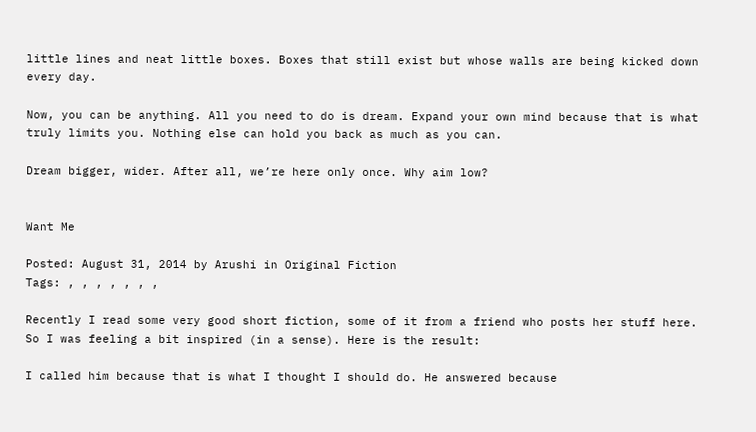little lines and neat little boxes. Boxes that still exist but whose walls are being kicked down every day.

Now, you can be anything. All you need to do is dream. Expand your own mind because that is what truly limits you. Nothing else can hold you back as much as you can.

Dream bigger, wider. After all, we’re here only once. Why aim low?


Want Me

Posted: August 31, 2014 by Arushi in Original Fiction
Tags: , , , , , , ,

Recently I read some very good short fiction, some of it from a friend who posts her stuff here. So I was feeling a bit inspired (in a sense). Here is the result:

I called him because that is what I thought I should do. He answered because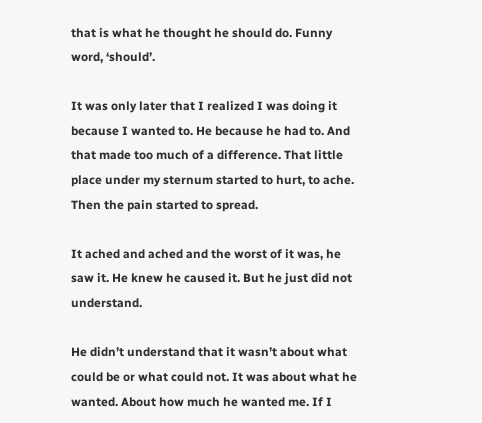that is what he thought he should do. Funny word, ‘should’.

It was only later that I realized I was doing it because I wanted to. He because he had to. And that made too much of a difference. That little place under my sternum started to hurt, to ache. Then the pain started to spread.

It ached and ached and the worst of it was, he saw it. He knew he caused it. But he just did not understand.

He didn’t understand that it wasn’t about what could be or what could not. It was about what he wanted. About how much he wanted me. If I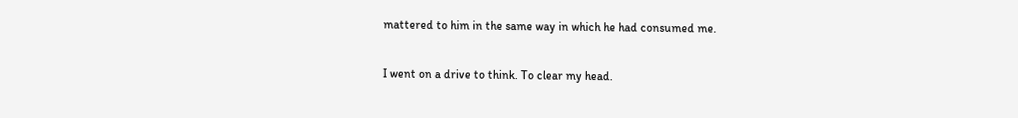mattered to him in the same way in which he had consumed me.

I went on a drive to think. To clear my head.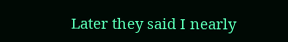Later they said I nearly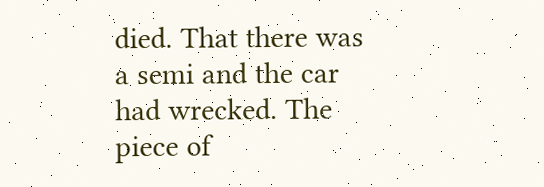died. That there was a semi and the car had wrecked. The piece of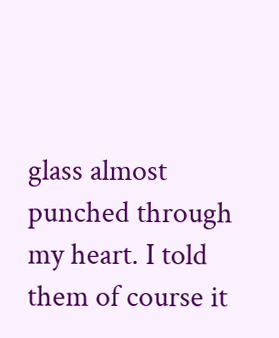glass almost punched through my heart. I told them of course it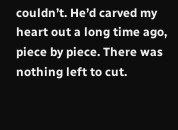couldn’t. He’d carved my heart out a long time ago, piece by piece. There was nothing left to cut.